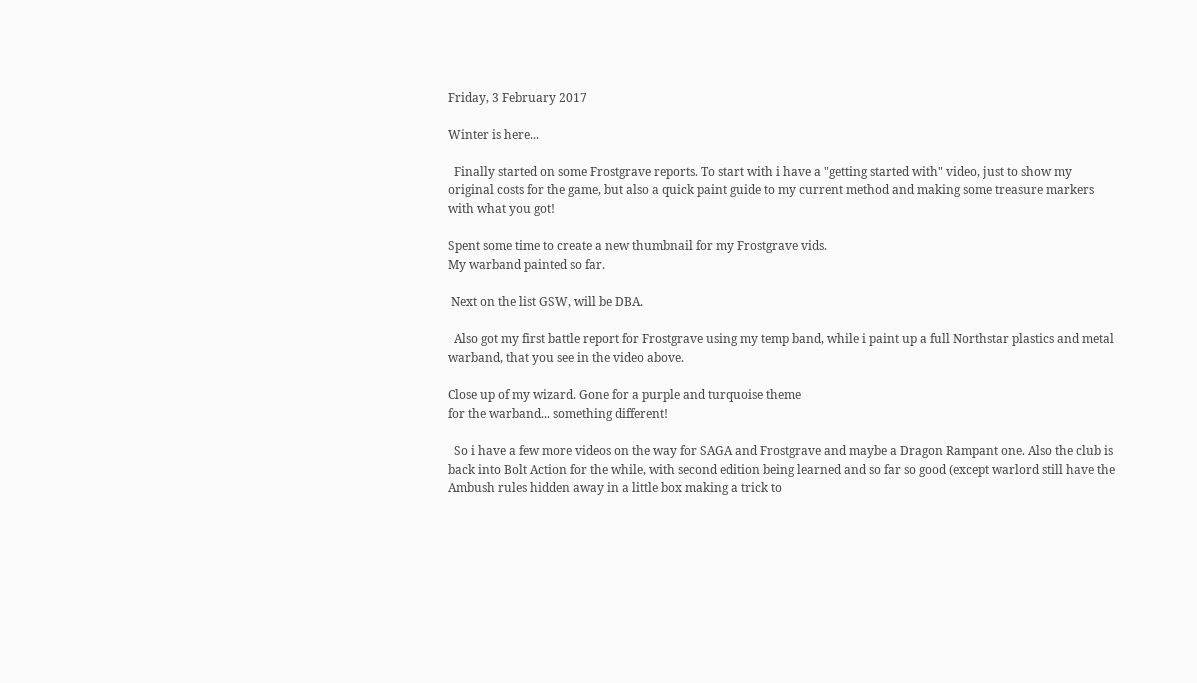Friday, 3 February 2017

Winter is here...

  Finally started on some Frostgrave reports. To start with i have a "getting started with" video, just to show my original costs for the game, but also a quick paint guide to my current method and making some treasure markers with what you got!

Spent some time to create a new thumbnail for my Frostgrave vids.
My warband painted so far.

 Next on the list GSW, will be DBA.

  Also got my first battle report for Frostgrave using my temp band, while i paint up a full Northstar plastics and metal warband, that you see in the video above.

Close up of my wizard. Gone for a purple and turquoise theme
for the warband... something different!

  So i have a few more videos on the way for SAGA and Frostgrave and maybe a Dragon Rampant one. Also the club is back into Bolt Action for the while, with second edition being learned and so far so good (except warlord still have the Ambush rules hidden away in a little box making a trick to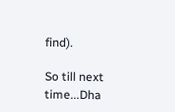find).

So till next time...Dha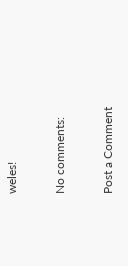weles!

No comments:

Post a Comment